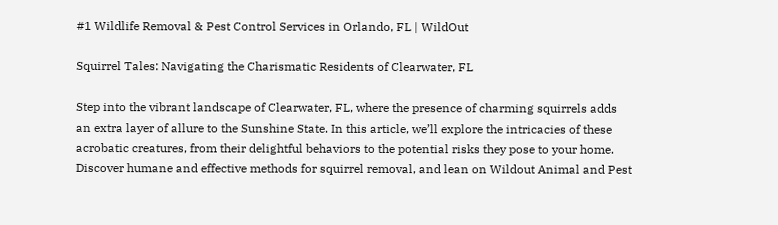#1 Wildlife Removal & Pest Control Services in Orlando, FL | WildOut

Squirrel Tales: Navigating the Charismatic Residents of Clearwater, FL

Step into the vibrant landscape of Clearwater, FL, where the presence of charming squirrels adds an extra layer of allure to the Sunshine State. In this article, we’ll explore the intricacies of these acrobatic creatures, from their delightful behaviors to the potential risks they pose to your home. Discover humane and effective methods for squirrel removal, and lean on Wildout Animal and Pest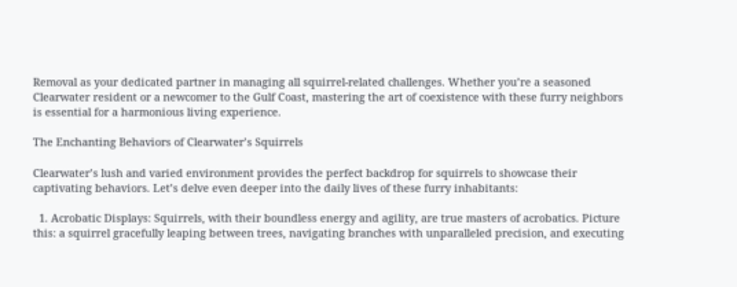Removal as your dedicated partner in managing all squirrel-related challenges. Whether you’re a seasoned Clearwater resident or a newcomer to the Gulf Coast, mastering the art of coexistence with these furry neighbors is essential for a harmonious living experience.

The Enchanting Behaviors of Clearwater’s Squirrels

Clearwater’s lush and varied environment provides the perfect backdrop for squirrels to showcase their captivating behaviors. Let’s delve even deeper into the daily lives of these furry inhabitants:

  1. Acrobatic Displays: Squirrels, with their boundless energy and agility, are true masters of acrobatics. Picture this: a squirrel gracefully leaping between trees, navigating branches with unparalleled precision, and executing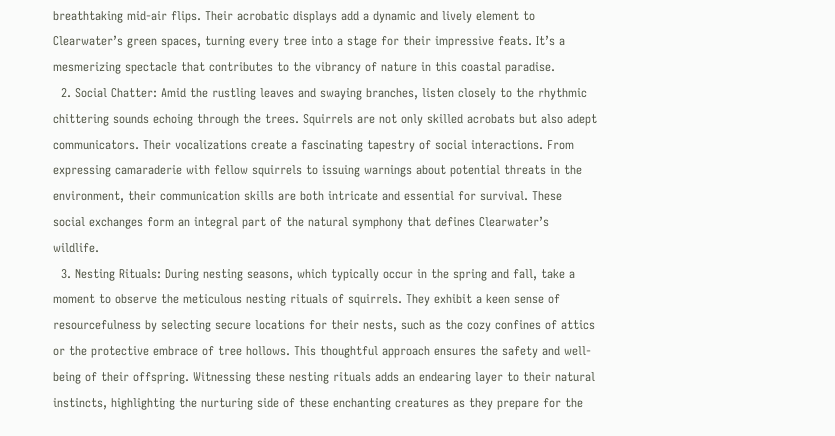breathtaking mid-air flips. Their acrobatic displays add a dynamic and lively element to Clearwater’s green spaces, turning every tree into a stage for their impressive feats. It’s a mesmerizing spectacle that contributes to the vibrancy of nature in this coastal paradise.
  2. Social Chatter: Amid the rustling leaves and swaying branches, listen closely to the rhythmic chittering sounds echoing through the trees. Squirrels are not only skilled acrobats but also adept communicators. Their vocalizations create a fascinating tapestry of social interactions. From expressing camaraderie with fellow squirrels to issuing warnings about potential threats in the environment, their communication skills are both intricate and essential for survival. These social exchanges form an integral part of the natural symphony that defines Clearwater’s wildlife.
  3. Nesting Rituals: During nesting seasons, which typically occur in the spring and fall, take a moment to observe the meticulous nesting rituals of squirrels. They exhibit a keen sense of resourcefulness by selecting secure locations for their nests, such as the cozy confines of attics or the protective embrace of tree hollows. This thoughtful approach ensures the safety and well-being of their offspring. Witnessing these nesting rituals adds an endearing layer to their natural instincts, highlighting the nurturing side of these enchanting creatures as they prepare for the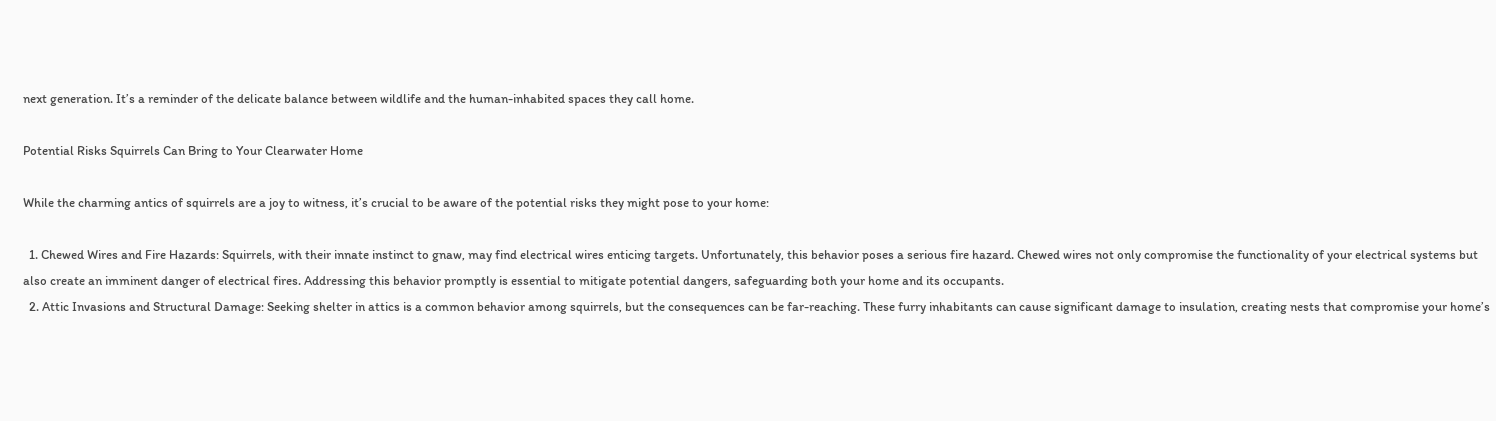next generation. It’s a reminder of the delicate balance between wildlife and the human-inhabited spaces they call home.

Potential Risks Squirrels Can Bring to Your Clearwater Home

While the charming antics of squirrels are a joy to witness, it’s crucial to be aware of the potential risks they might pose to your home:

  1. Chewed Wires and Fire Hazards: Squirrels, with their innate instinct to gnaw, may find electrical wires enticing targets. Unfortunately, this behavior poses a serious fire hazard. Chewed wires not only compromise the functionality of your electrical systems but also create an imminent danger of electrical fires. Addressing this behavior promptly is essential to mitigate potential dangers, safeguarding both your home and its occupants.
  2. Attic Invasions and Structural Damage: Seeking shelter in attics is a common behavior among squirrels, but the consequences can be far-reaching. These furry inhabitants can cause significant damage to insulation, creating nests that compromise your home’s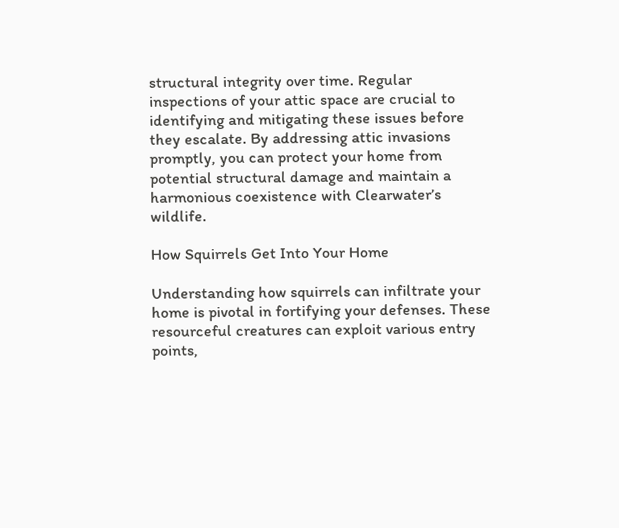structural integrity over time. Regular inspections of your attic space are crucial to identifying and mitigating these issues before they escalate. By addressing attic invasions promptly, you can protect your home from potential structural damage and maintain a harmonious coexistence with Clearwater’s wildlife.

How Squirrels Get Into Your Home

Understanding how squirrels can infiltrate your home is pivotal in fortifying your defenses. These resourceful creatures can exploit various entry points,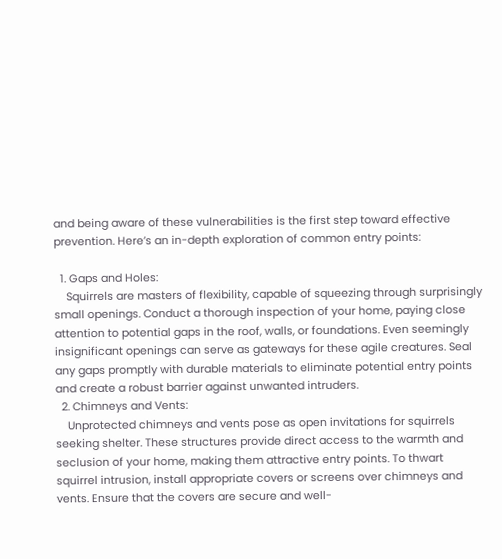and being aware of these vulnerabilities is the first step toward effective prevention. Here’s an in-depth exploration of common entry points:

  1. Gaps and Holes:
    Squirrels are masters of flexibility, capable of squeezing through surprisingly small openings. Conduct a thorough inspection of your home, paying close attention to potential gaps in the roof, walls, or foundations. Even seemingly insignificant openings can serve as gateways for these agile creatures. Seal any gaps promptly with durable materials to eliminate potential entry points and create a robust barrier against unwanted intruders.
  2. Chimneys and Vents:
    Unprotected chimneys and vents pose as open invitations for squirrels seeking shelter. These structures provide direct access to the warmth and seclusion of your home, making them attractive entry points. To thwart squirrel intrusion, install appropriate covers or screens over chimneys and vents. Ensure that the covers are secure and well-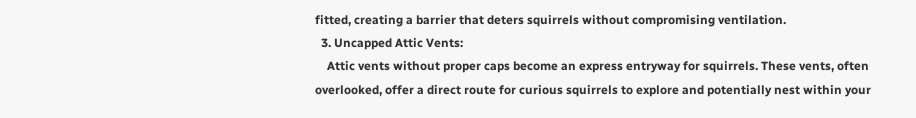fitted, creating a barrier that deters squirrels without compromising ventilation.
  3. Uncapped Attic Vents:
    Attic vents without proper caps become an express entryway for squirrels. These vents, often overlooked, offer a direct route for curious squirrels to explore and potentially nest within your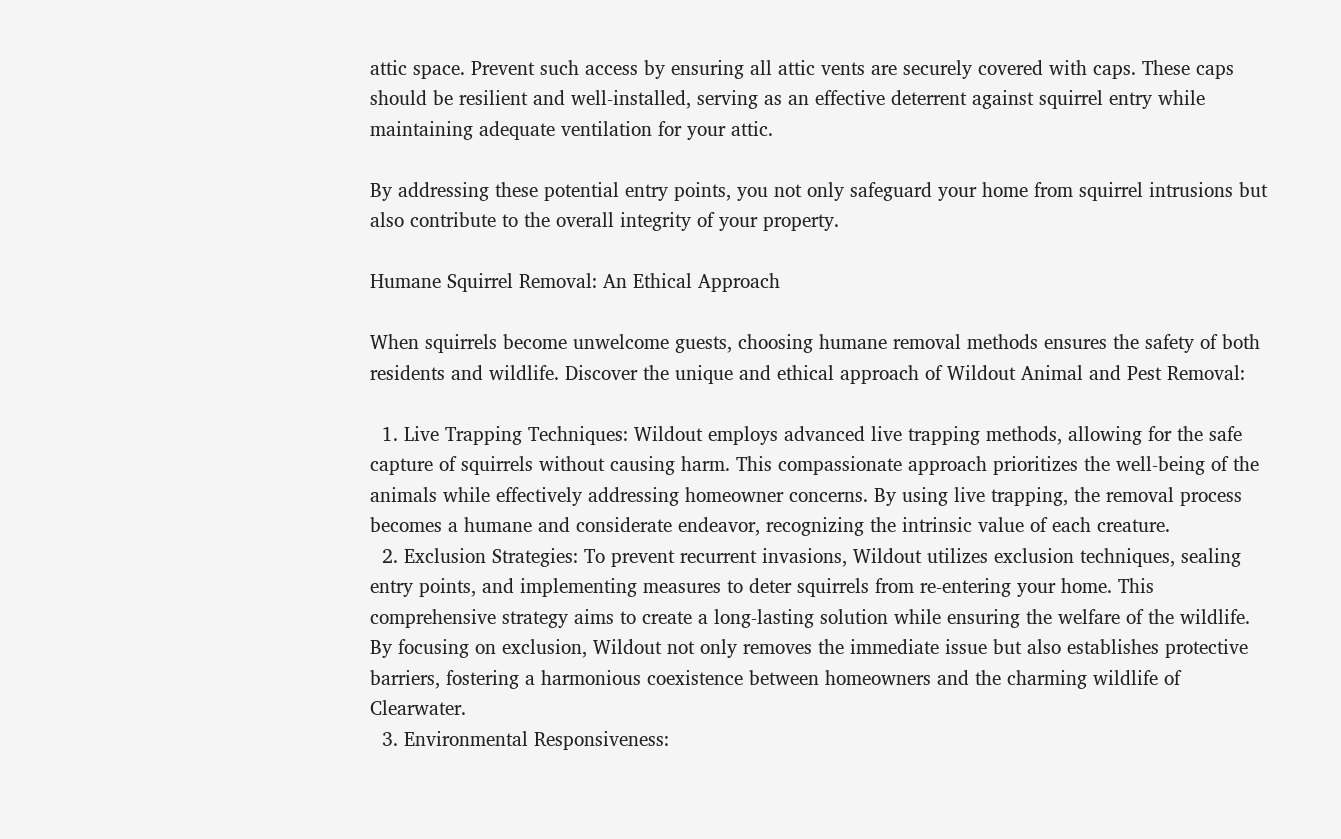attic space. Prevent such access by ensuring all attic vents are securely covered with caps. These caps should be resilient and well-installed, serving as an effective deterrent against squirrel entry while maintaining adequate ventilation for your attic.

By addressing these potential entry points, you not only safeguard your home from squirrel intrusions but also contribute to the overall integrity of your property.

Humane Squirrel Removal: An Ethical Approach

When squirrels become unwelcome guests, choosing humane removal methods ensures the safety of both residents and wildlife. Discover the unique and ethical approach of Wildout Animal and Pest Removal:

  1. Live Trapping Techniques: Wildout employs advanced live trapping methods, allowing for the safe capture of squirrels without causing harm. This compassionate approach prioritizes the well-being of the animals while effectively addressing homeowner concerns. By using live trapping, the removal process becomes a humane and considerate endeavor, recognizing the intrinsic value of each creature.
  2. Exclusion Strategies: To prevent recurrent invasions, Wildout utilizes exclusion techniques, sealing entry points, and implementing measures to deter squirrels from re-entering your home. This comprehensive strategy aims to create a long-lasting solution while ensuring the welfare of the wildlife. By focusing on exclusion, Wildout not only removes the immediate issue but also establishes protective barriers, fostering a harmonious coexistence between homeowners and the charming wildlife of Clearwater.
  3. Environmental Responsiveness: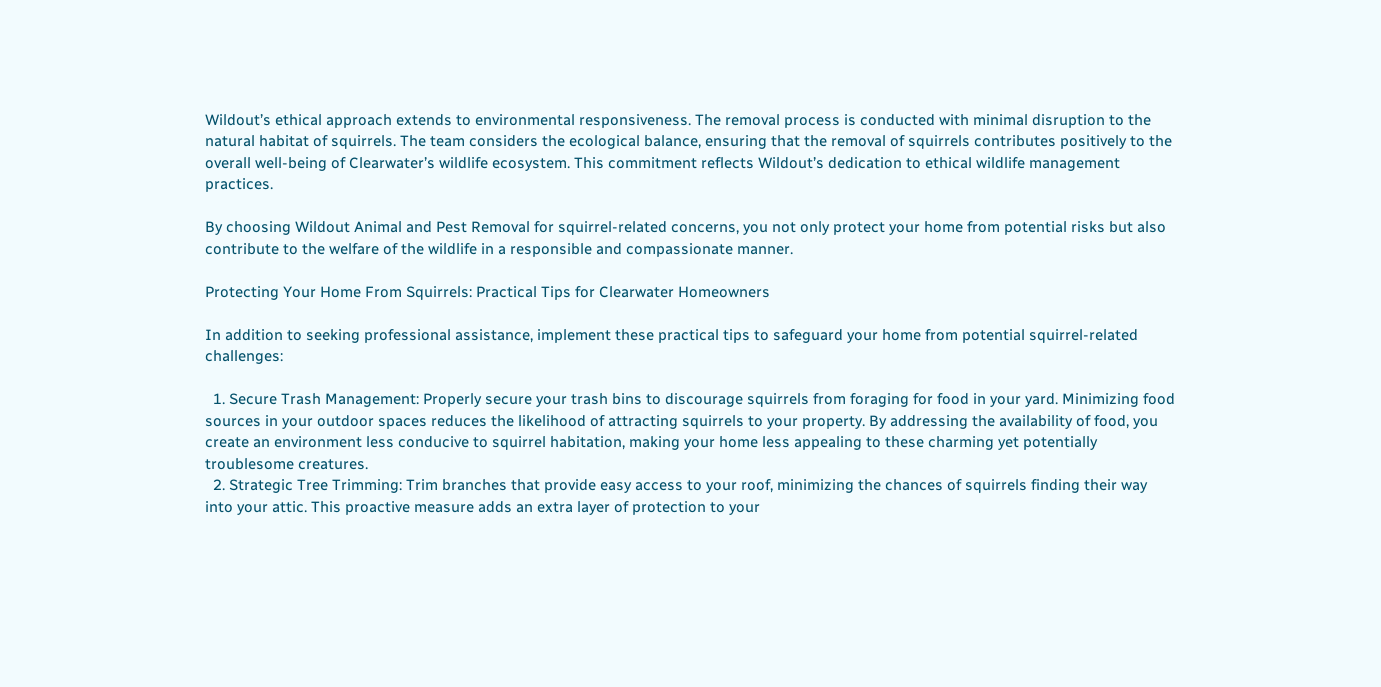Wildout’s ethical approach extends to environmental responsiveness. The removal process is conducted with minimal disruption to the natural habitat of squirrels. The team considers the ecological balance, ensuring that the removal of squirrels contributes positively to the overall well-being of Clearwater’s wildlife ecosystem. This commitment reflects Wildout’s dedication to ethical wildlife management practices.

By choosing Wildout Animal and Pest Removal for squirrel-related concerns, you not only protect your home from potential risks but also contribute to the welfare of the wildlife in a responsible and compassionate manner.

Protecting Your Home From Squirrels: Practical Tips for Clearwater Homeowners

In addition to seeking professional assistance, implement these practical tips to safeguard your home from potential squirrel-related challenges:

  1. Secure Trash Management: Properly secure your trash bins to discourage squirrels from foraging for food in your yard. Minimizing food sources in your outdoor spaces reduces the likelihood of attracting squirrels to your property. By addressing the availability of food, you create an environment less conducive to squirrel habitation, making your home less appealing to these charming yet potentially troublesome creatures.
  2. Strategic Tree Trimming: Trim branches that provide easy access to your roof, minimizing the chances of squirrels finding their way into your attic. This proactive measure adds an extra layer of protection to your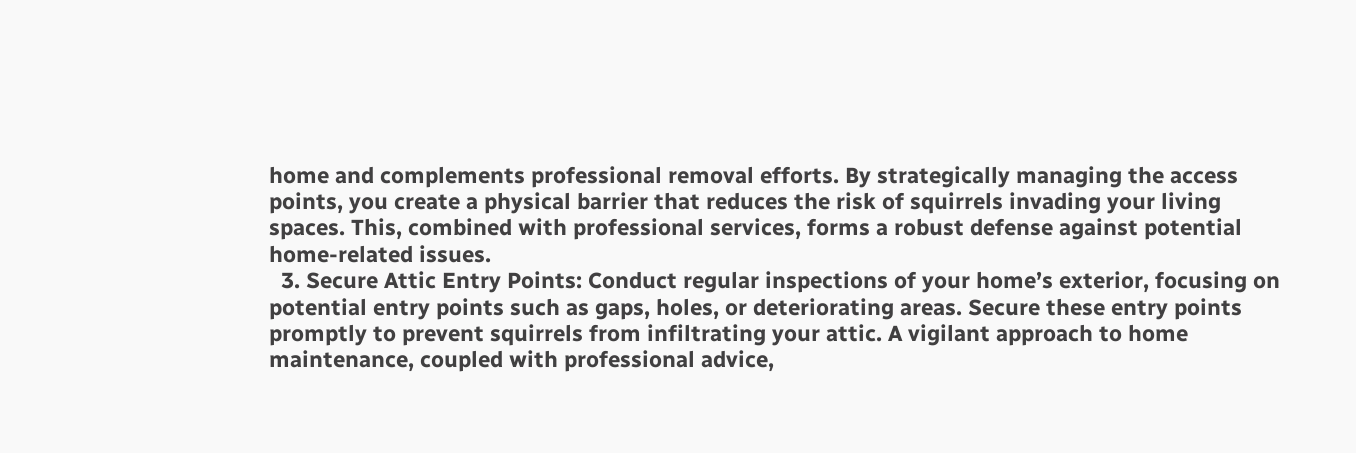home and complements professional removal efforts. By strategically managing the access points, you create a physical barrier that reduces the risk of squirrels invading your living spaces. This, combined with professional services, forms a robust defense against potential home-related issues.
  3. Secure Attic Entry Points: Conduct regular inspections of your home’s exterior, focusing on potential entry points such as gaps, holes, or deteriorating areas. Secure these entry points promptly to prevent squirrels from infiltrating your attic. A vigilant approach to home maintenance, coupled with professional advice,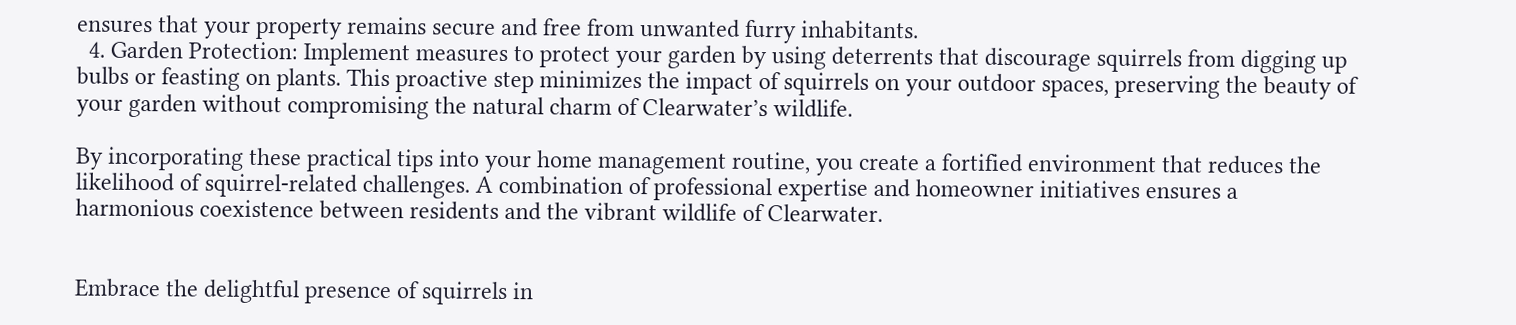ensures that your property remains secure and free from unwanted furry inhabitants.
  4. Garden Protection: Implement measures to protect your garden by using deterrents that discourage squirrels from digging up bulbs or feasting on plants. This proactive step minimizes the impact of squirrels on your outdoor spaces, preserving the beauty of your garden without compromising the natural charm of Clearwater’s wildlife.

By incorporating these practical tips into your home management routine, you create a fortified environment that reduces the likelihood of squirrel-related challenges. A combination of professional expertise and homeowner initiatives ensures a harmonious coexistence between residents and the vibrant wildlife of Clearwater.


Embrace the delightful presence of squirrels in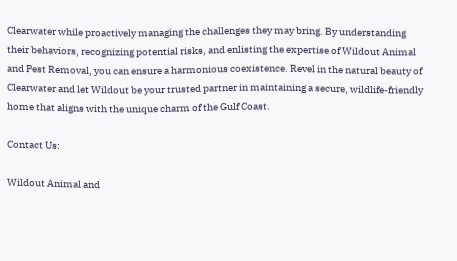Clearwater while proactively managing the challenges they may bring. By understanding their behaviors, recognizing potential risks, and enlisting the expertise of Wildout Animal and Pest Removal, you can ensure a harmonious coexistence. Revel in the natural beauty of Clearwater and let Wildout be your trusted partner in maintaining a secure, wildlife-friendly home that aligns with the unique charm of the Gulf Coast.

Contact Us:

Wildout Animal and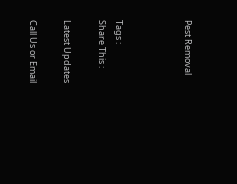Pest Removal



Tags :
Share This :

Latest Updates

Call Us or Email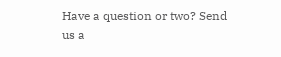Have a question or two? Send us a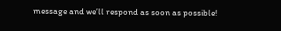message and we’ll respond as soon as possible!